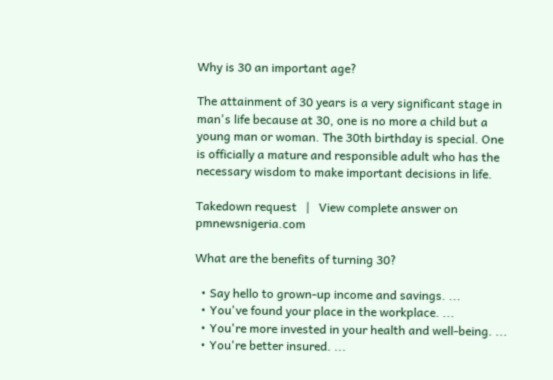Why is 30 an important age?

The attainment of 30 years is a very significant stage in man's life because at 30, one is no more a child but a young man or woman. The 30th birthday is special. One is officially a mature and responsible adult who has the necessary wisdom to make important decisions in life.

Takedown request   |   View complete answer on pmnewsnigeria.com

What are the benefits of turning 30?

  • Say hello to grown-up income and savings. ...
  • You've found your place in the workplace. ...
  • You're more invested in your health and well-being. ...
  • You're better insured. ...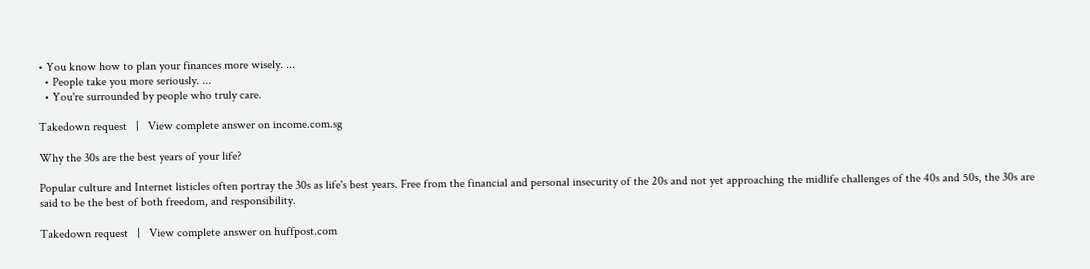• You know how to plan your finances more wisely. ...
  • People take you more seriously. ...
  • You're surrounded by people who truly care.

Takedown request   |   View complete answer on income.com.sg

Why the 30s are the best years of your life?

Popular culture and Internet listicles often portray the 30s as life's best years. Free from the financial and personal insecurity of the 20s and not yet approaching the midlife challenges of the 40s and 50s, the 30s are said to be the best of both freedom, and responsibility.

Takedown request   |   View complete answer on huffpost.com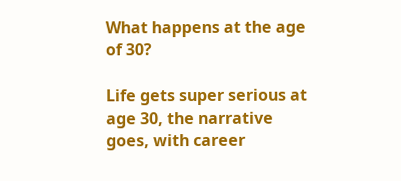What happens at the age of 30?

Life gets super serious at age 30, the narrative goes, with career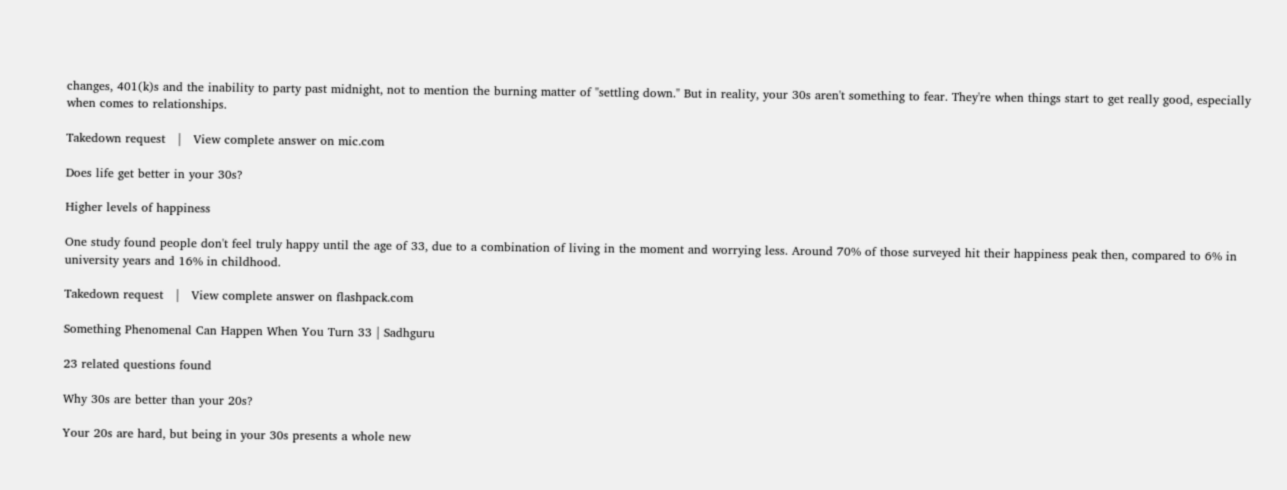changes, 401(k)s and the inability to party past midnight, not to mention the burning matter of "settling down." But in reality, your 30s aren't something to fear. They're when things start to get really good, especially when comes to relationships.

Takedown request   |   View complete answer on mic.com

Does life get better in your 30s?

Higher levels of happiness

One study found people don't feel truly happy until the age of 33, due to a combination of living in the moment and worrying less. Around 70% of those surveyed hit their happiness peak then, compared to 6% in university years and 16% in childhood.

Takedown request   |   View complete answer on flashpack.com

Something Phenomenal Can Happen When You Turn 33 | Sadhguru

23 related questions found

Why 30s are better than your 20s?

Your 20s are hard, but being in your 30s presents a whole new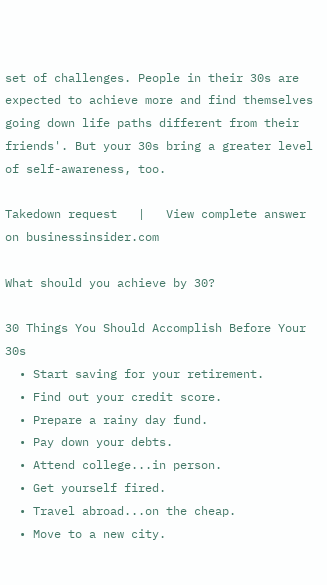set of challenges. People in their 30s are expected to achieve more and find themselves going down life paths different from their friends'. But your 30s bring a greater level of self-awareness, too.

Takedown request   |   View complete answer on businessinsider.com

What should you achieve by 30?

30 Things You Should Accomplish Before Your 30s
  • Start saving for your retirement.
  • Find out your credit score.
  • Prepare a rainy day fund.
  • Pay down your debts.
  • Attend college...in person.
  • Get yourself fired.
  • Travel abroad...on the cheap.
  • Move to a new city.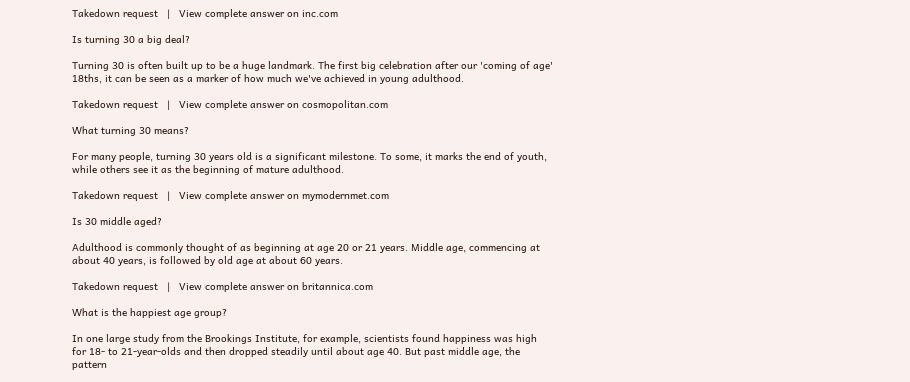Takedown request   |   View complete answer on inc.com

Is turning 30 a big deal?

Turning 30 is often built up to be a huge landmark. The first big celebration after our 'coming of age' 18ths, it can be seen as a marker of how much we've achieved in young adulthood.

Takedown request   |   View complete answer on cosmopolitan.com

What turning 30 means?

For many people, turning 30 years old is a significant milestone. To some, it marks the end of youth, while others see it as the beginning of mature adulthood.

Takedown request   |   View complete answer on mymodernmet.com

Is 30 middle aged?

Adulthood is commonly thought of as beginning at age 20 or 21 years. Middle age, commencing at about 40 years, is followed by old age at about 60 years.

Takedown request   |   View complete answer on britannica.com

What is the happiest age group?

In one large study from the Brookings Institute, for example, scientists found happiness was high for 18- to 21-year-olds and then dropped steadily until about age 40. But past middle age, the pattern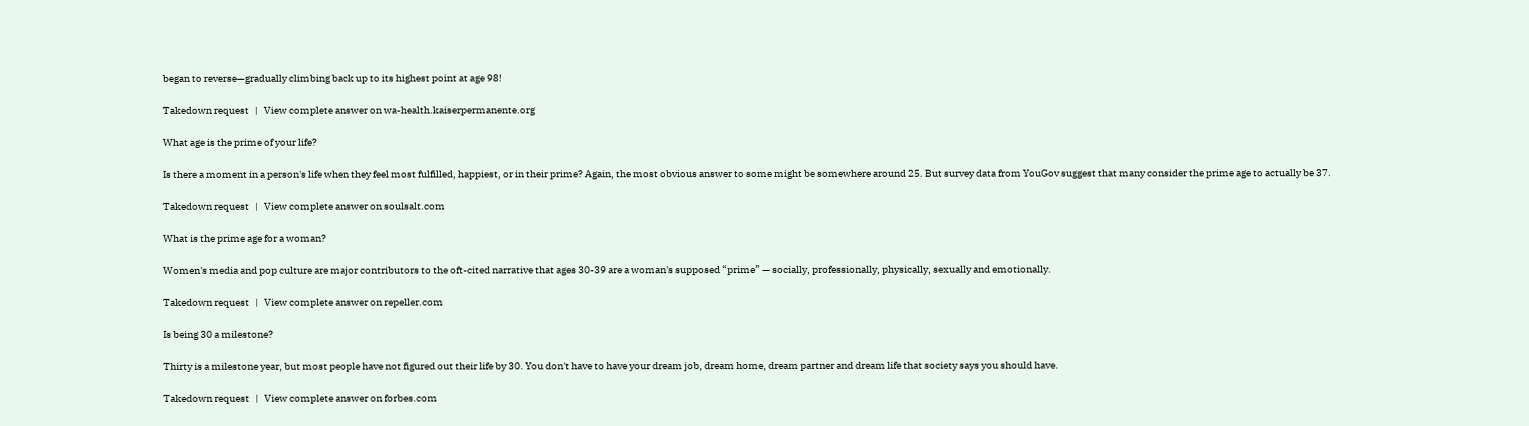began to reverse—gradually climbing back up to its highest point at age 98!

Takedown request   |   View complete answer on wa-health.kaiserpermanente.org

What age is the prime of your life?

Is there a moment in a person's life when they feel most fulfilled, happiest, or in their prime? Again, the most obvious answer to some might be somewhere around 25. But survey data from YouGov suggest that many consider the prime age to actually be 37.

Takedown request   |   View complete answer on soulsalt.com

What is the prime age for a woman?

Women's media and pop culture are major contributors to the oft-cited narrative that ages 30-39 are a woman's supposed “prime” — socially, professionally, physically, sexually and emotionally.

Takedown request   |   View complete answer on repeller.com

Is being 30 a milestone?

Thirty is a milestone year, but most people have not figured out their life by 30. You don't have to have your dream job, dream home, dream partner and dream life that society says you should have.

Takedown request   |   View complete answer on forbes.com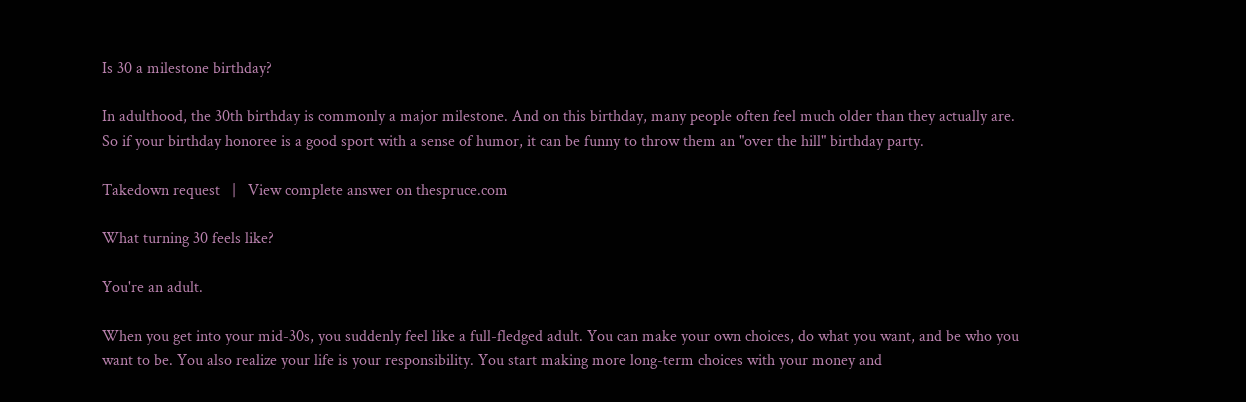Is 30 a milestone birthday?

In adulthood, the 30th birthday is commonly a major milestone. And on this birthday, many people often feel much older than they actually are. So if your birthday honoree is a good sport with a sense of humor, it can be funny to throw them an "over the hill" birthday party.

Takedown request   |   View complete answer on thespruce.com

What turning 30 feels like?

You're an adult.

When you get into your mid-30s, you suddenly feel like a full-fledged adult. You can make your own choices, do what you want, and be who you want to be. You also realize your life is your responsibility. You start making more long-term choices with your money and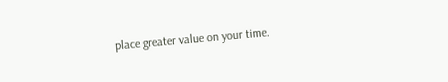place greater value on your time.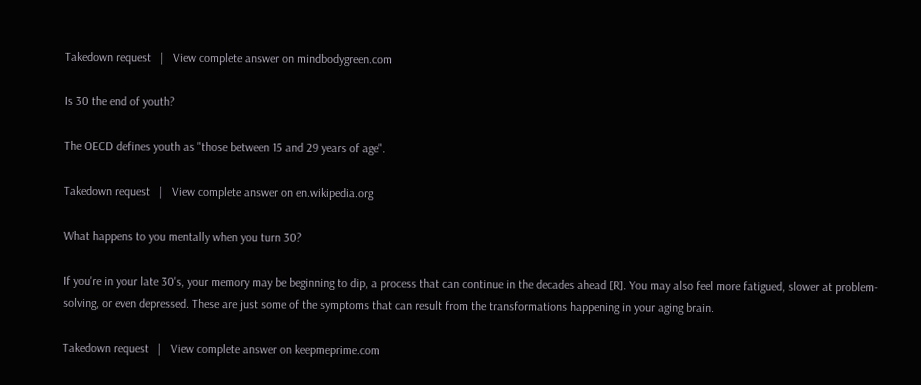Takedown request   |   View complete answer on mindbodygreen.com

Is 30 the end of youth?

The OECD defines youth as "those between 15 and 29 years of age".

Takedown request   |   View complete answer on en.wikipedia.org

What happens to you mentally when you turn 30?

If you're in your late 30's, your memory may be beginning to dip, a process that can continue in the decades ahead [R]. You may also feel more fatigued, slower at problem-solving, or even depressed. These are just some of the symptoms that can result from the transformations happening in your aging brain.

Takedown request   |   View complete answer on keepmeprime.com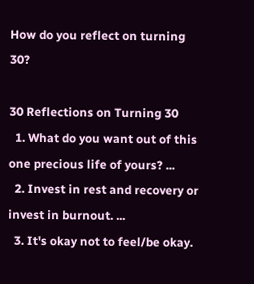How do you reflect on turning 30?

30 Reflections on Turning 30
  1. What do you want out of this one precious life of yours? ...
  2. Invest in rest and recovery or invest in burnout. ...
  3. It's okay not to feel/be okay.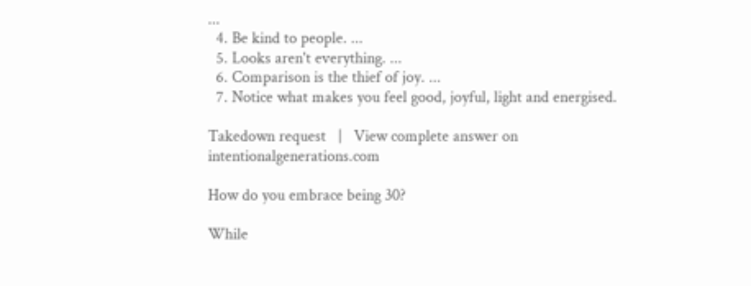...
  4. Be kind to people. ...
  5. Looks aren't everything. ...
  6. Comparison is the thief of joy. ...
  7. Notice what makes you feel good, joyful, light and energised.

Takedown request   |   View complete answer on intentionalgenerations.com

How do you embrace being 30?

While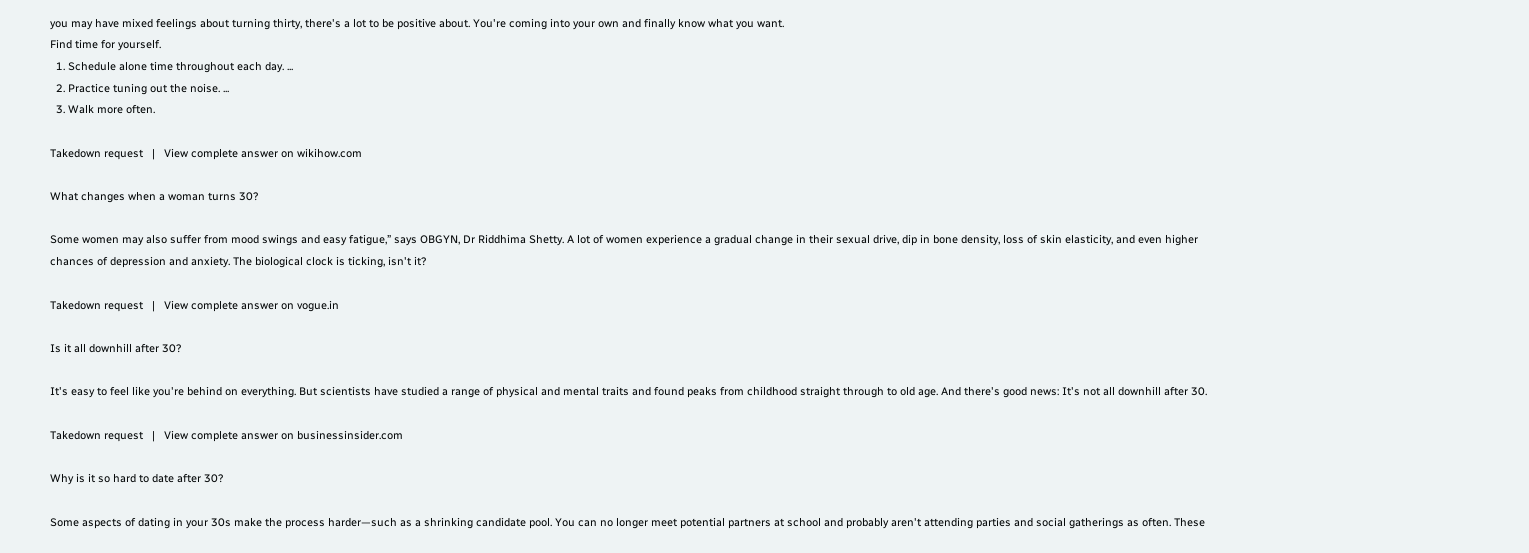you may have mixed feelings about turning thirty, there's a lot to be positive about. You're coming into your own and finally know what you want.
Find time for yourself.
  1. Schedule alone time throughout each day. ...
  2. Practice tuning out the noise. ...
  3. Walk more often.

Takedown request   |   View complete answer on wikihow.com

What changes when a woman turns 30?

Some women may also suffer from mood swings and easy fatigue,” says OBGYN, Dr Riddhima Shetty. A lot of women experience a gradual change in their sexual drive, dip in bone density, loss of skin elasticity, and even higher chances of depression and anxiety. The biological clock is ticking, isn't it?

Takedown request   |   View complete answer on vogue.in

Is it all downhill after 30?

It's easy to feel like you're behind on everything. But scientists have studied a range of physical and mental traits and found peaks from childhood straight through to old age. And there's good news: It's not all downhill after 30.

Takedown request   |   View complete answer on businessinsider.com

Why is it so hard to date after 30?

Some aspects of dating in your 30s make the process harder—such as a shrinking candidate pool. You can no longer meet potential partners at school and probably aren't attending parties and social gatherings as often. These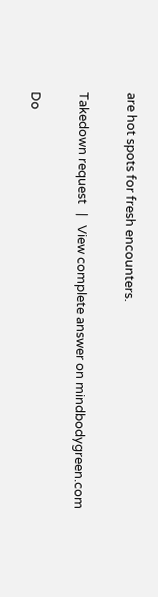are hot spots for fresh encounters.

Takedown request   |   View complete answer on mindbodygreen.com

Do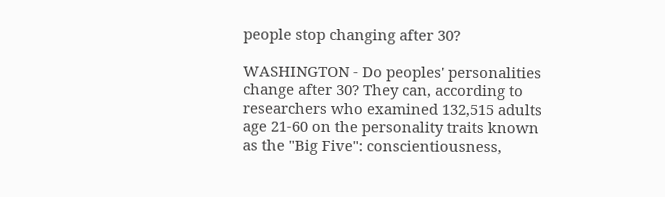people stop changing after 30?

WASHINGTON - Do peoples' personalities change after 30? They can, according to researchers who examined 132,515 adults age 21-60 on the personality traits known as the "Big Five": conscientiousness,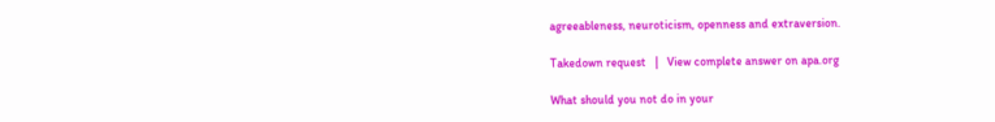agreeableness, neuroticism, openness and extraversion.

Takedown request   |   View complete answer on apa.org

What should you not do in your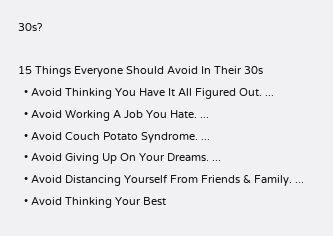30s?

15 Things Everyone Should Avoid In Their 30s
  • Avoid Thinking You Have It All Figured Out. ...
  • Avoid Working A Job You Hate. ...
  • Avoid Couch Potato Syndrome. ...
  • Avoid Giving Up On Your Dreams. ...
  • Avoid Distancing Yourself From Friends & Family. ...
  • Avoid Thinking Your Best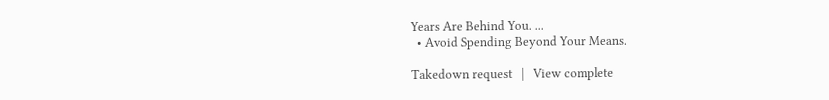Years Are Behind You. ...
  • Avoid Spending Beyond Your Means.

Takedown request   |   View complete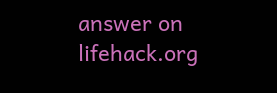answer on lifehack.org